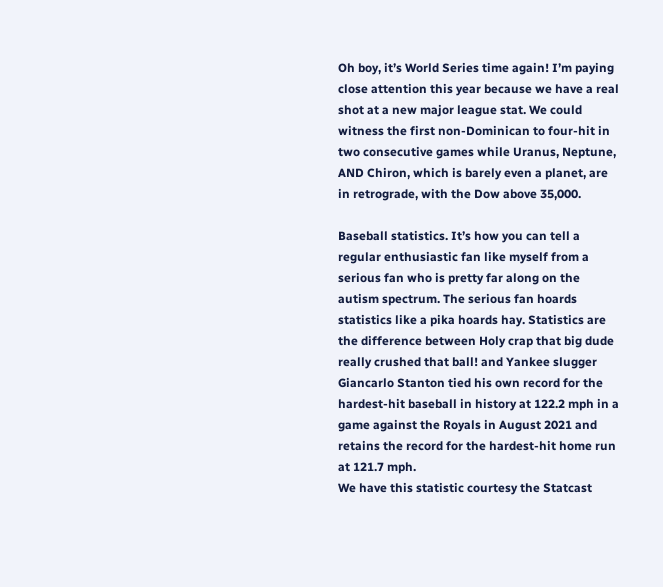Oh boy, it’s World Series time again! I’m paying close attention this year because we have a real shot at a new major league stat. We could witness the first non-Dominican to four-hit in two consecutive games while Uranus, Neptune, AND Chiron, which is barely even a planet, are in retrograde, with the Dow above 35,000.

Baseball statistics. It’s how you can tell a regular enthusiastic fan like myself from a serious fan who is pretty far along on the autism spectrum. The serious fan hoards statistics like a pika hoards hay. Statistics are the difference between Holy crap that big dude really crushed that ball! and Yankee slugger Giancarlo Stanton tied his own record for the hardest-hit baseball in history at 122.2 mph in a game against the Royals in August 2021 and retains the record for the hardest-hit home run at 121.7 mph.
We have this statistic courtesy the Statcast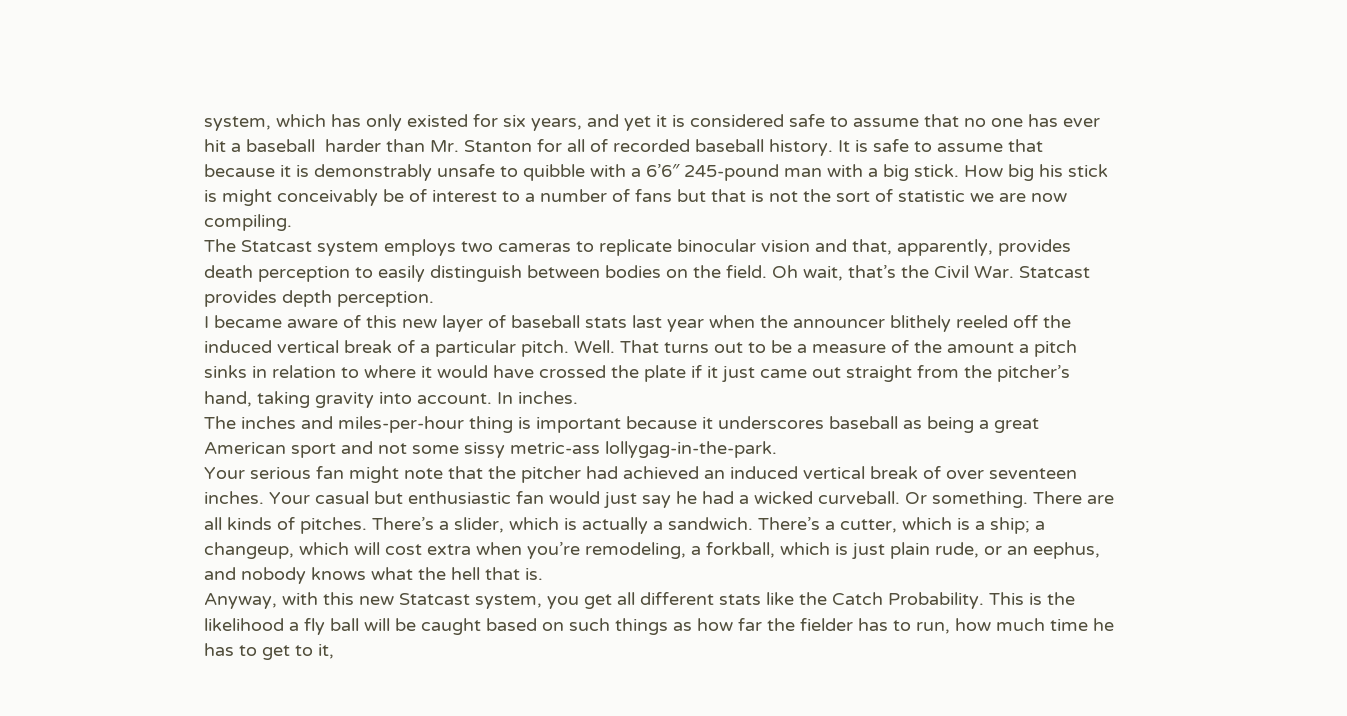system, which has only existed for six years, and yet it is considered safe to assume that no one has ever hit a baseball  harder than Mr. Stanton for all of recorded baseball history. It is safe to assume that because it is demonstrably unsafe to quibble with a 6’6″ 245-pound man with a big stick. How big his stick is might conceivably be of interest to a number of fans but that is not the sort of statistic we are now compiling.
The Statcast system employs two cameras to replicate binocular vision and that, apparently, provides death perception to easily distinguish between bodies on the field. Oh wait, that’s the Civil War. Statcast provides depth perception.
I became aware of this new layer of baseball stats last year when the announcer blithely reeled off the induced vertical break of a particular pitch. Well. That turns out to be a measure of the amount a pitch sinks in relation to where it would have crossed the plate if it just came out straight from the pitcher’s hand, taking gravity into account. In inches.
The inches and miles-per-hour thing is important because it underscores baseball as being a great American sport and not some sissy metric-ass lollygag-in-the-park.
Your serious fan might note that the pitcher had achieved an induced vertical break of over seventeen inches. Your casual but enthusiastic fan would just say he had a wicked curveball. Or something. There are all kinds of pitches. There’s a slider, which is actually a sandwich. There’s a cutter, which is a ship; a changeup, which will cost extra when you’re remodeling, a forkball, which is just plain rude, or an eephus, and nobody knows what the hell that is.
Anyway, with this new Statcast system, you get all different stats like the Catch Probability. This is the likelihood a fly ball will be caught based on such things as how far the fielder has to run, how much time he has to get to it,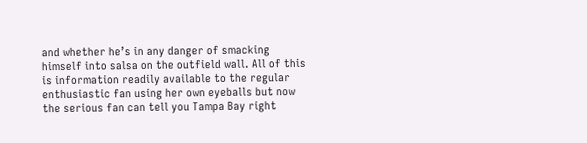and whether he’s in any danger of smacking himself into salsa on the outfield wall. All of this is information readily available to the regular enthusiastic fan using her own eyeballs but now the serious fan can tell you Tampa Bay right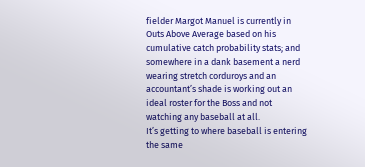fielder Margot Manuel is currently in Outs Above Average based on his cumulative catch probability stats; and somewhere in a dank basement a nerd wearing stretch corduroys and an accountant’s shade is working out an ideal roster for the Boss and not watching any baseball at all.
It’s getting to where baseball is entering the same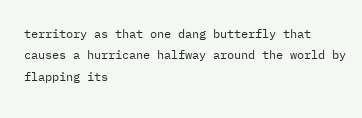territory as that one dang butterfly that causes a hurricane halfway around the world by flapping its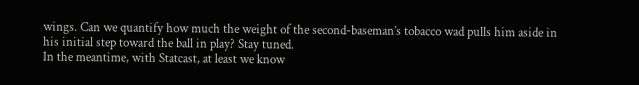wings. Can we quantify how much the weight of the second-baseman’s tobacco wad pulls him aside in his initial step toward the ball in play? Stay tuned.
In the meantime, with Statcast, at least we know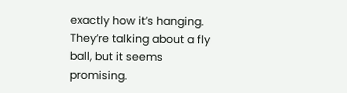exactly how it’s hanging. They’re talking about a fly ball, but it seems promising.